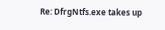Re: DfrgNtfs.exe takes up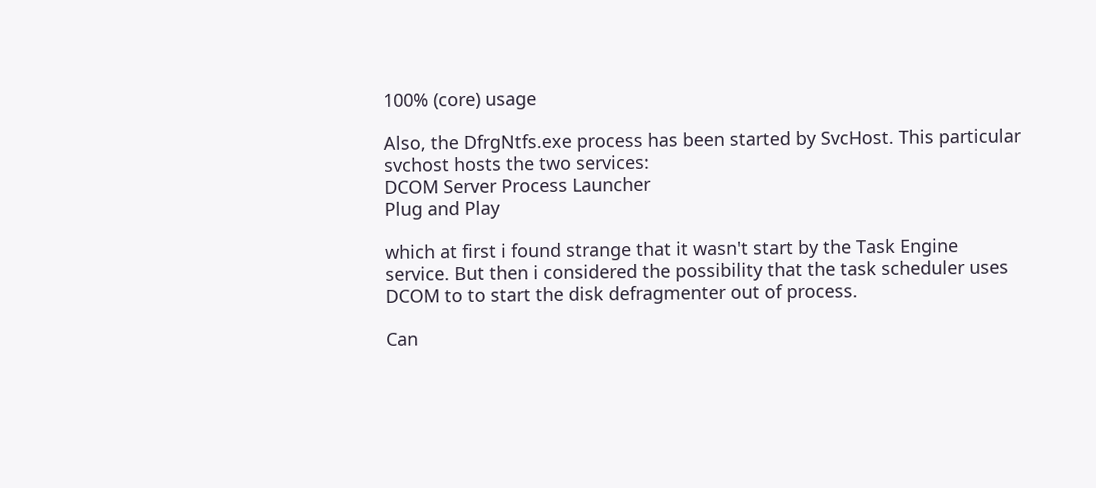100% (core) usage

Also, the DfrgNtfs.exe process has been started by SvcHost. This particular svchost hosts the two services:
DCOM Server Process Launcher
Plug and Play

which at first i found strange that it wasn't start by the Task Engine service. But then i considered the possibility that the task scheduler uses DCOM to to start the disk defragmenter out of process.

Can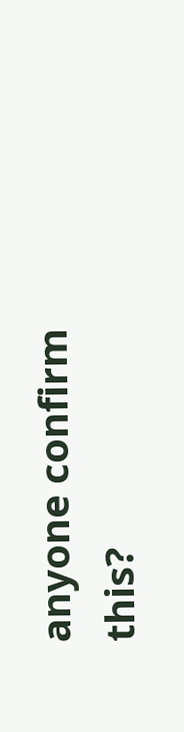anyone confirm this?